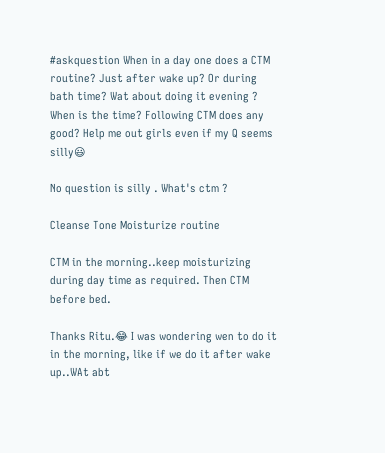#askquestion When in a day one does a CTM routine? Just after wake up? Or during bath time? Wat about doing it evening ? When is the time? Following CTM does any good? Help me out girls even if my Q seems silly😃

No question is silly . What's ctm ?

Cleanse Tone Moisturize routine

CTM in the morning..keep moisturizing during day time as required. Then CTM before bed.

Thanks Ritu.😂 I was wondering wen to do it in the morning, like if we do it after wake up..WAt abt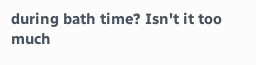during bath time? Isn't it too much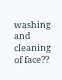washing and cleaning of face??